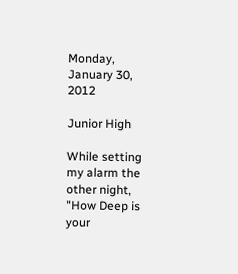Monday, January 30, 2012

Junior High

While setting my alarm the other night, "How Deep is your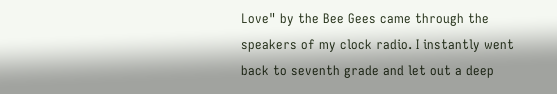Love" by the Bee Gees came through the speakers of my clock radio. I instantly went back to seventh grade and let out a deep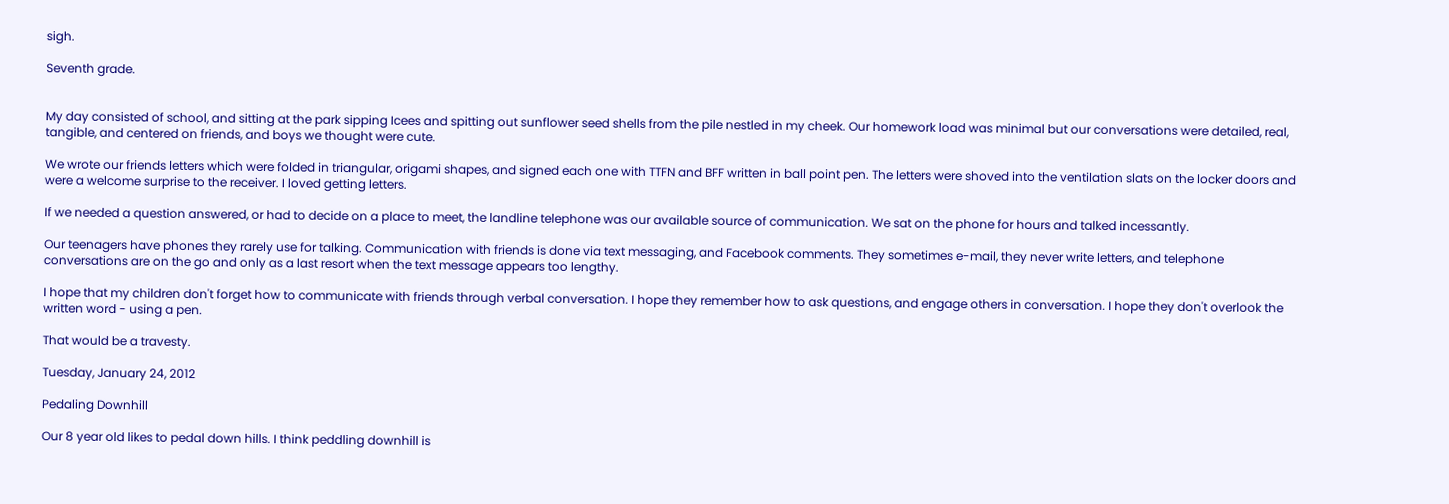sigh.

Seventh grade.


My day consisted of school, and sitting at the park sipping Icees and spitting out sunflower seed shells from the pile nestled in my cheek. Our homework load was minimal but our conversations were detailed, real, tangible, and centered on friends, and boys we thought were cute.

We wrote our friends letters which were folded in triangular, origami shapes, and signed each one with TTFN and BFF written in ball point pen. The letters were shoved into the ventilation slats on the locker doors and were a welcome surprise to the receiver. I loved getting letters.

If we needed a question answered, or had to decide on a place to meet, the landline telephone was our available source of communication. We sat on the phone for hours and talked incessantly.

Our teenagers have phones they rarely use for talking. Communication with friends is done via text messaging, and Facebook comments. They sometimes e-mail, they never write letters, and telephone conversations are on the go and only as a last resort when the text message appears too lengthy.

I hope that my children don't forget how to communicate with friends through verbal conversation. I hope they remember how to ask questions, and engage others in conversation. I hope they don't overlook the written word - using a pen.

That would be a travesty.

Tuesday, January 24, 2012

Pedaling Downhill

Our 8 year old likes to pedal down hills. I think peddling downhill is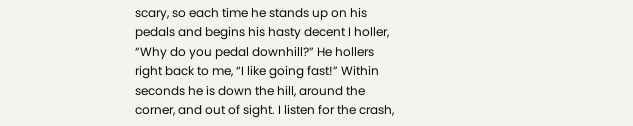scary, so each time he stands up on his pedals and begins his hasty decent I holler, “Why do you pedal downhill?” He hollers right back to me, “I like going fast!” Within seconds he is down the hill, around the corner, and out of sight. I listen for the crash,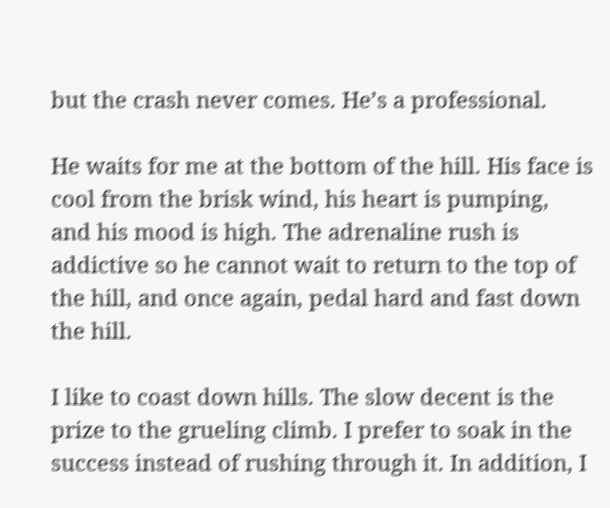but the crash never comes. He’s a professional.

He waits for me at the bottom of the hill. His face is cool from the brisk wind, his heart is pumping, and his mood is high. The adrenaline rush is addictive so he cannot wait to return to the top of the hill, and once again, pedal hard and fast down the hill.

I like to coast down hills. The slow decent is the prize to the grueling climb. I prefer to soak in the success instead of rushing through it. In addition, I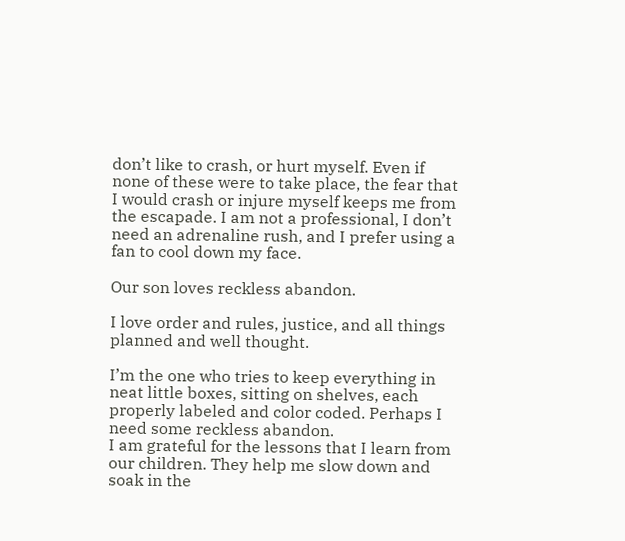don’t like to crash, or hurt myself. Even if none of these were to take place, the fear that I would crash or injure myself keeps me from the escapade. I am not a professional, I don’t need an adrenaline rush, and I prefer using a fan to cool down my face.

Our son loves reckless abandon.

I love order and rules, justice, and all things planned and well thought.

I’m the one who tries to keep everything in neat little boxes, sitting on shelves, each properly labeled and color coded. Perhaps I need some reckless abandon.
I am grateful for the lessons that I learn from our children. They help me slow down and soak in the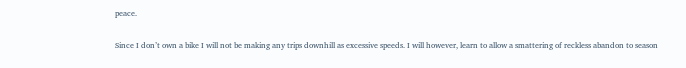peace.

Since I don’t own a bike I will not be making any trips downhill as excessive speeds. I will however, learn to allow a smattering of reckless abandon to season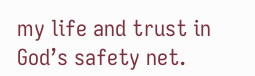my life and trust in God’s safety net.